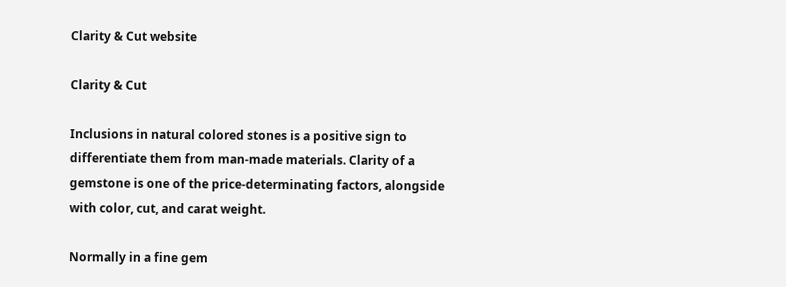Clarity & Cut website

Clarity & Cut

Inclusions in natural colored stones is a positive sign to differentiate them from man-made materials. Clarity of a gemstone is one of the price-determinating factors, alongside with color, cut, and carat weight.

Normally in a fine gem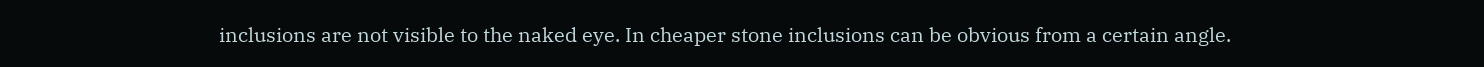inclusions are not visible to the naked eye. In cheaper stone inclusions can be obvious from a certain angle.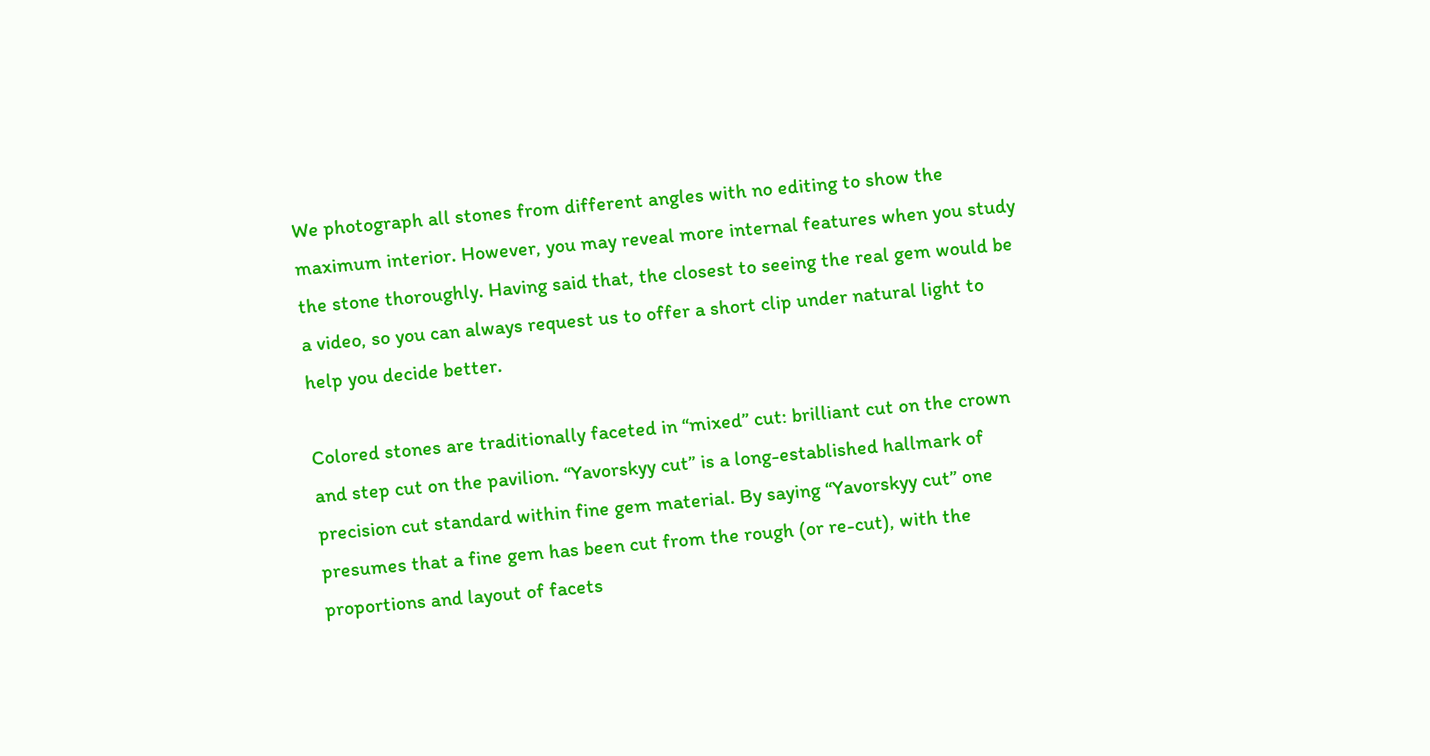We photograph all stones from different angles with no editing to show the maximum interior. However, you may reveal more internal features when you study the stone thoroughly. Having said that, the closest to seeing the real gem would be a video, so you can always request us to offer a short clip under natural light to help you decide better.

Colored stones are traditionally faceted in “mixed” cut: brilliant cut on the crown and step cut on the pavilion. “Yavorskyy cut” is a long-established hallmark of precision cut standard within fine gem material. By saying “Yavorskyy cut” one presumes that a fine gem has been cut from the rough (or re-cut), with the proportions and layout of facets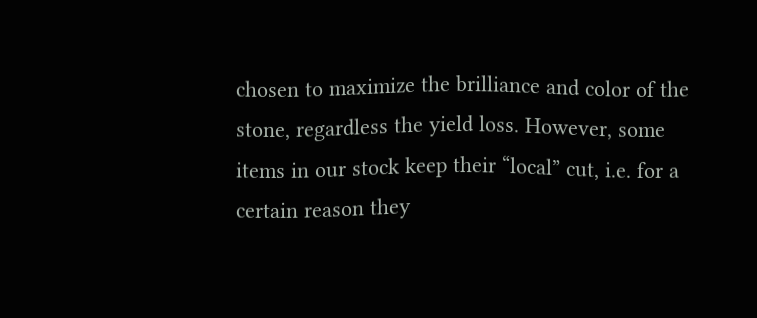chosen to maximize the brilliance and color of the stone, regardless the yield loss. However, some items in our stock keep their “local” cut, i.e. for a certain reason they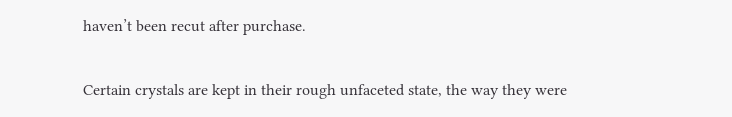haven’t been recut after purchase.

Certain crystals are kept in their rough unfaceted state, the way they were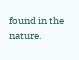found in the nature.